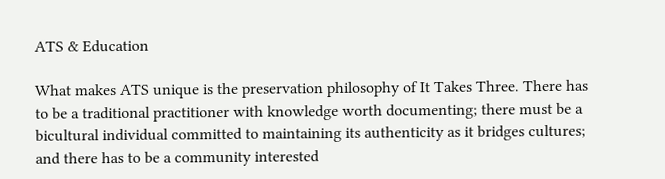ATS & Education

What makes ATS unique is the preservation philosophy of It Takes Three. There has to be a traditional practitioner with knowledge worth documenting; there must be a bicultural individual committed to maintaining its authenticity as it bridges cultures; and there has to be a community interested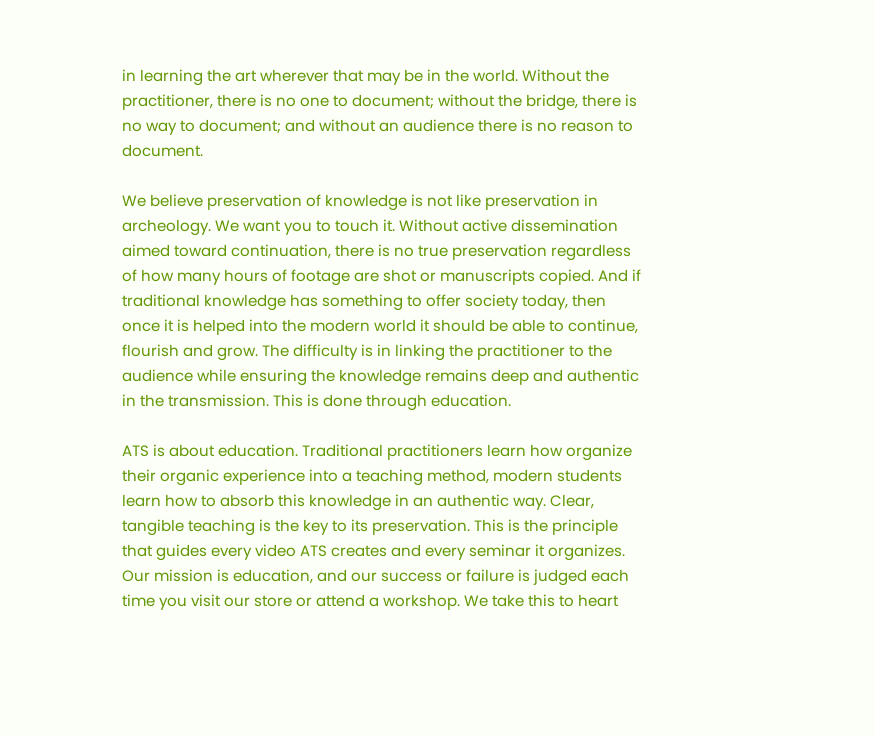in learning the art wherever that may be in the world. Without the practitioner, there is no one to document; without the bridge, there is no way to document; and without an audience there is no reason to document.

We believe preservation of knowledge is not like preservation in archeology. We want you to touch it. Without active dissemination aimed toward continuation, there is no true preservation regardless of how many hours of footage are shot or manuscripts copied. And if traditional knowledge has something to offer society today, then once it is helped into the modern world it should be able to continue, flourish and grow. The difficulty is in linking the practitioner to the audience while ensuring the knowledge remains deep and authentic in the transmission. This is done through education.

ATS is about education. Traditional practitioners learn how organize their organic experience into a teaching method, modern students learn how to absorb this knowledge in an authentic way. Clear, tangible teaching is the key to its preservation. This is the principle that guides every video ATS creates and every seminar it organizes. Our mission is education, and our success or failure is judged each time you visit our store or attend a workshop. We take this to heart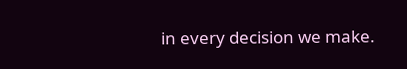in every decision we make.